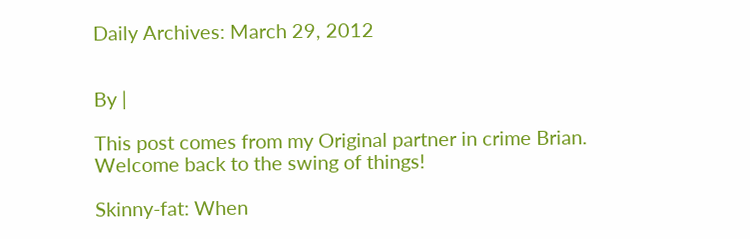Daily Archives: March 29, 2012


By |

This post comes from my Original partner in crime Brian. Welcome back to the swing of things!

Skinny-fat: When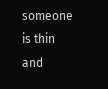someone is thin and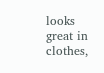looks great in clothes,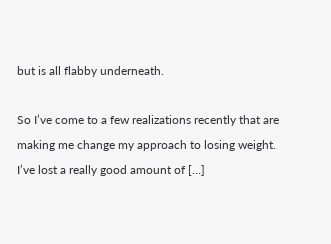but is all flabby underneath.

So I’ve come to a few realizations recently that are making me change my approach to losing weight.  I’ve lost a really good amount of […]